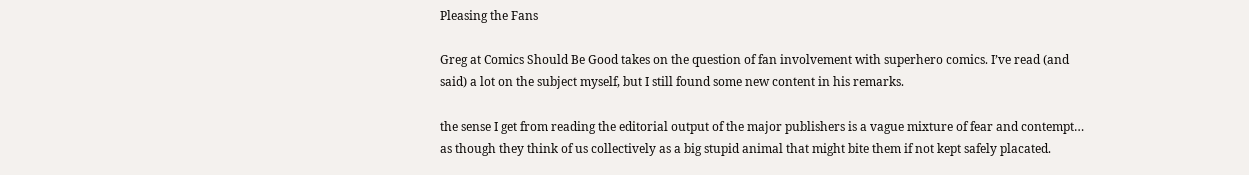Pleasing the Fans

Greg at Comics Should Be Good takes on the question of fan involvement with superhero comics. I’ve read (and said) a lot on the subject myself, but I still found some new content in his remarks.

the sense I get from reading the editorial output of the major publishers is a vague mixture of fear and contempt… as though they think of us collectively as a big stupid animal that might bite them if not kept safely placated.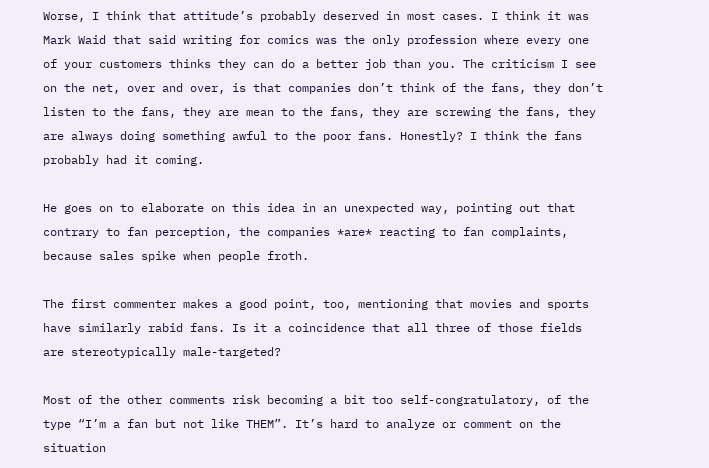Worse, I think that attitude’s probably deserved in most cases. I think it was Mark Waid that said writing for comics was the only profession where every one of your customers thinks they can do a better job than you. The criticism I see on the net, over and over, is that companies don’t think of the fans, they don’t listen to the fans, they are mean to the fans, they are screwing the fans, they are always doing something awful to the poor fans. Honestly? I think the fans probably had it coming.

He goes on to elaborate on this idea in an unexpected way, pointing out that contrary to fan perception, the companies *are* reacting to fan complaints, because sales spike when people froth.

The first commenter makes a good point, too, mentioning that movies and sports have similarly rabid fans. Is it a coincidence that all three of those fields are stereotypically male-targeted?

Most of the other comments risk becoming a bit too self-congratulatory, of the type “I’m a fan but not like THEM”. It’s hard to analyze or comment on the situation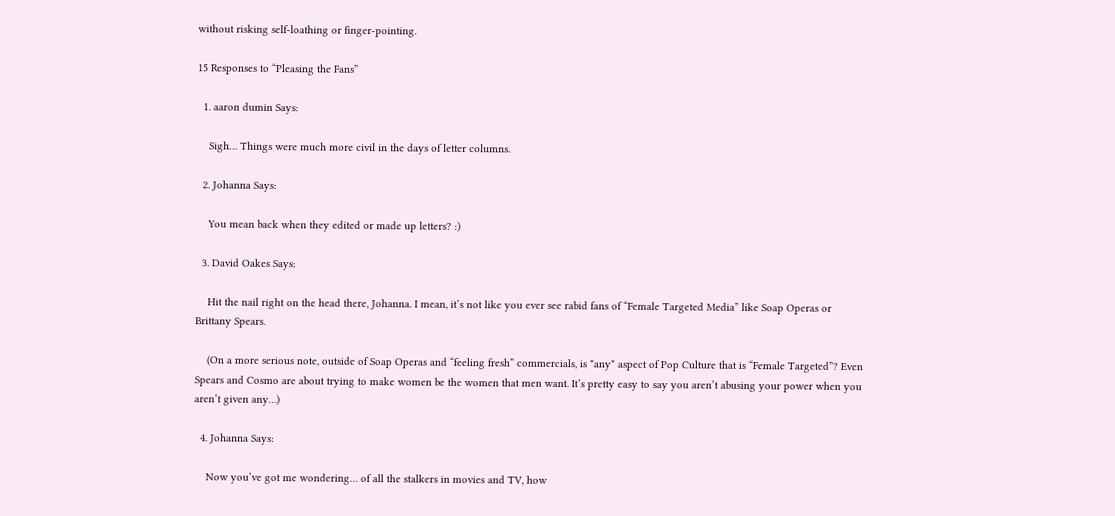without risking self-loathing or finger-pointing.

15 Responses to “Pleasing the Fans”

  1. aaron dumin Says:

    Sigh… Things were much more civil in the days of letter columns.

  2. Johanna Says:

    You mean back when they edited or made up letters? :)

  3. David Oakes Says:

    Hit the nail right on the head there, Johanna. I mean, it’s not like you ever see rabid fans of “Female Targeted Media” like Soap Operas or Brittany Spears.

    (On a more serious note, outside of Soap Operas and “feeling fresh” commercials, is *any* aspect of Pop Culture that is “Female Targeted”? Even Spears and Cosmo are about trying to make women be the women that men want. It’s pretty easy to say you aren’t abusing your power when you aren’t given any…)

  4. Johanna Says:

    Now you’ve got me wondering… of all the stalkers in movies and TV, how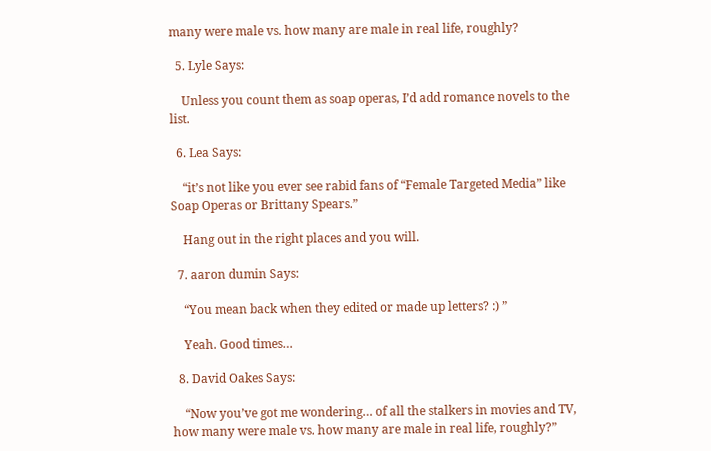many were male vs. how many are male in real life, roughly?

  5. Lyle Says:

    Unless you count them as soap operas, I’d add romance novels to the list.

  6. Lea Says:

    “it’s not like you ever see rabid fans of “Female Targeted Media” like Soap Operas or Brittany Spears.”

    Hang out in the right places and you will.

  7. aaron dumin Says:

    “You mean back when they edited or made up letters? :) ”

    Yeah. Good times…

  8. David Oakes Says:

    “Now you’ve got me wondering… of all the stalkers in movies and TV, how many were male vs. how many are male in real life, roughly?”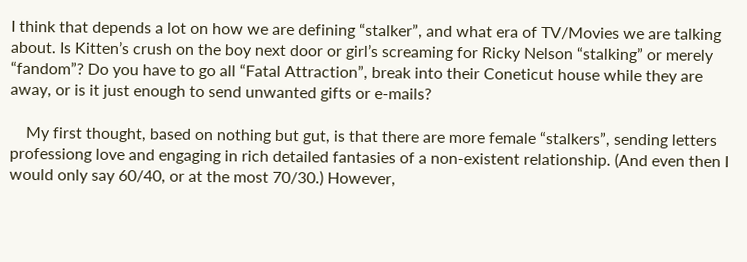I think that depends a lot on how we are defining “stalker”, and what era of TV/Movies we are talking about. Is Kitten’s crush on the boy next door or girl’s screaming for Ricky Nelson “stalking” or merely “fandom”? Do you have to go all “Fatal Attraction”, break into their Coneticut house while they are away, or is it just enough to send unwanted gifts or e-mails?

    My first thought, based on nothing but gut, is that there are more female “stalkers”, sending letters professiong love and engaging in rich detailed fantasies of a non-existent relationship. (And even then I would only say 60/40, or at the most 70/30.) However,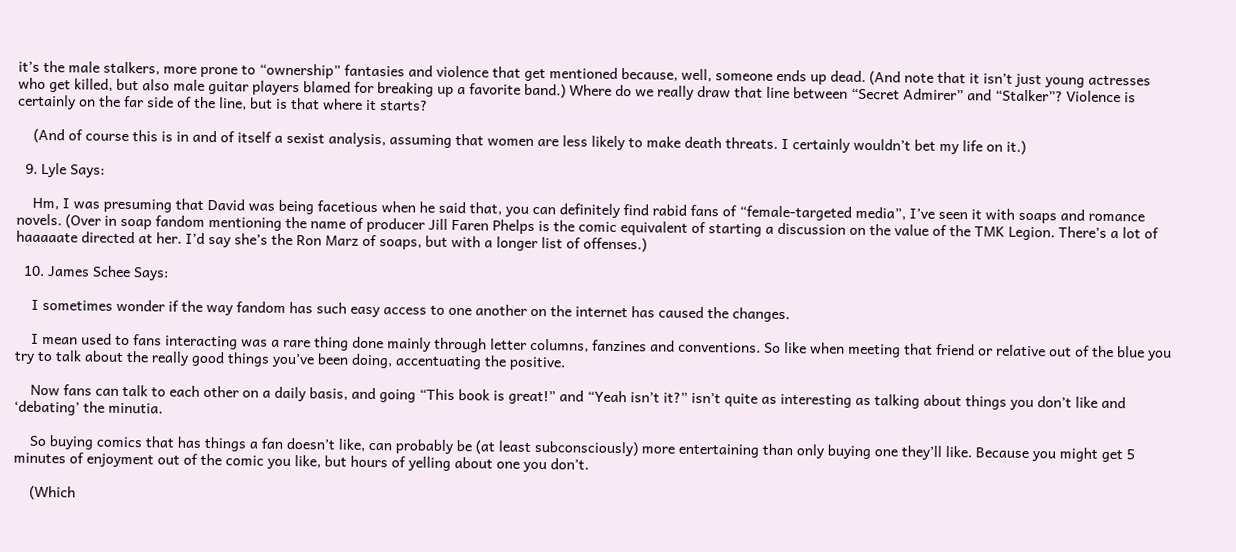it’s the male stalkers, more prone to “ownership” fantasies and violence that get mentioned because, well, someone ends up dead. (And note that it isn’t just young actresses who get killed, but also male guitar players blamed for breaking up a favorite band.) Where do we really draw that line between “Secret Admirer” and “Stalker”? Violence is certainly on the far side of the line, but is that where it starts?

    (And of course this is in and of itself a sexist analysis, assuming that women are less likely to make death threats. I certainly wouldn’t bet my life on it.)

  9. Lyle Says:

    Hm, I was presuming that David was being facetious when he said that, you can definitely find rabid fans of “female-targeted media”, I’ve seen it with soaps and romance novels. (Over in soap fandom mentioning the name of producer Jill Faren Phelps is the comic equivalent of starting a discussion on the value of the TMK Legion. There’s a lot of haaaaate directed at her. I’d say she’s the Ron Marz of soaps, but with a longer list of offenses.)

  10. James Schee Says:

    I sometimes wonder if the way fandom has such easy access to one another on the internet has caused the changes.

    I mean used to fans interacting was a rare thing done mainly through letter columns, fanzines and conventions. So like when meeting that friend or relative out of the blue you try to talk about the really good things you’ve been doing, accentuating the positive.

    Now fans can talk to each other on a daily basis, and going “This book is great!” and “Yeah isn’t it?” isn’t quite as interesting as talking about things you don’t like and ‘debating’ the minutia.

    So buying comics that has things a fan doesn’t like, can probably be (at least subconsciously) more entertaining than only buying one they’ll like. Because you might get 5 minutes of enjoyment out of the comic you like, but hours of yelling about one you don’t.

    (Which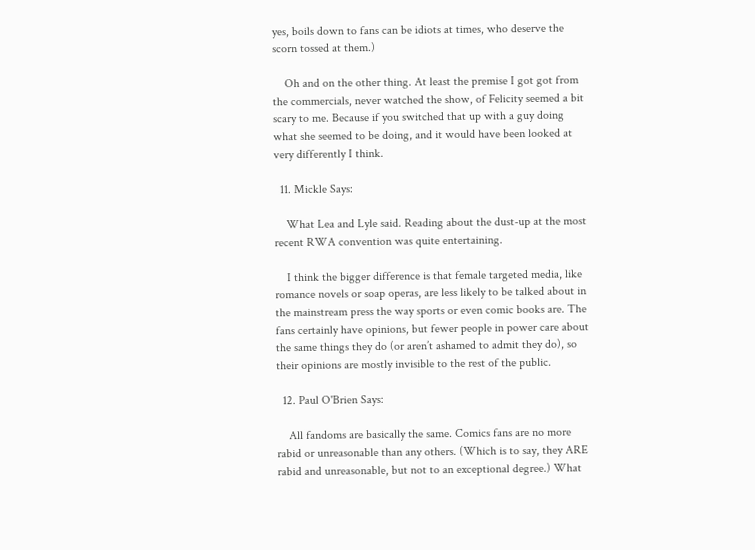yes, boils down to fans can be idiots at times, who deserve the scorn tossed at them.)

    Oh and on the other thing. At least the premise I got got from the commercials, never watched the show, of Felicity seemed a bit scary to me. Because if you switched that up with a guy doing what she seemed to be doing, and it would have been looked at very differently I think.

  11. Mickle Says:

    What Lea and Lyle said. Reading about the dust-up at the most recent RWA convention was quite entertaining.

    I think the bigger difference is that female targeted media, like romance novels or soap operas, are less likely to be talked about in the mainstream press the way sports or even comic books are. The fans certainly have opinions, but fewer people in power care about the same things they do (or aren’t ashamed to admit they do), so their opinions are mostly invisible to the rest of the public.

  12. Paul O'Brien Says:

    All fandoms are basically the same. Comics fans are no more rabid or unreasonable than any others. (Which is to say, they ARE rabid and unreasonable, but not to an exceptional degree.) What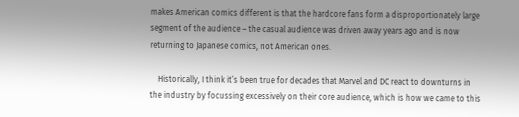makes American comics different is that the hardcore fans form a disproportionately large segment of the audience – the casual audience was driven away years ago and is now returning to Japanese comics, not American ones.

    Historically, I think it’s been true for decades that Marvel and DC react to downturns in the industry by focussing excessively on their core audience, which is how we came to this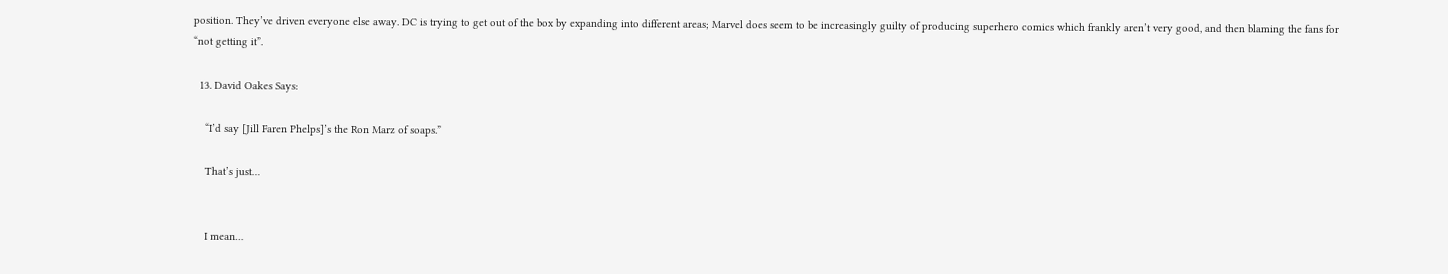position. They’ve driven everyone else away. DC is trying to get out of the box by expanding into different areas; Marvel does seem to be increasingly guilty of producing superhero comics which frankly aren’t very good, and then blaming the fans for “not getting it”.

  13. David Oakes Says:

    “I’d say [Jill Faren Phelps]’s the Ron Marz of soaps.”

    That’s just…


    I mean…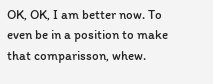OK, OK, I am better now. To even be in a position to make that comparisson, whew.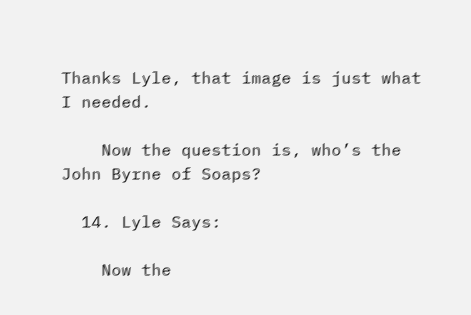Thanks Lyle, that image is just what I needed.

    Now the question is, who’s the John Byrne of Soaps?

  14. Lyle Says:

    Now the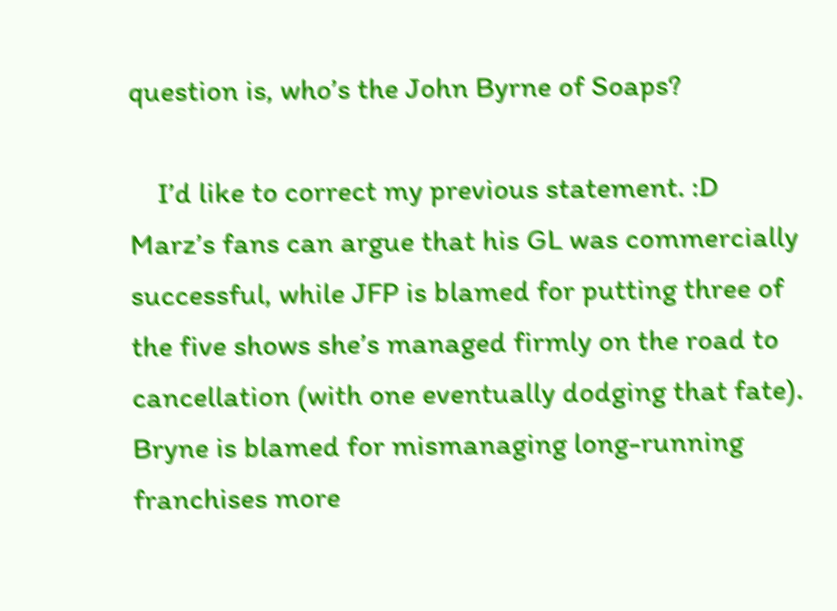question is, who’s the John Byrne of Soaps?

    I’d like to correct my previous statement. :D Marz’s fans can argue that his GL was commercially successful, while JFP is blamed for putting three of the five shows she’s managed firmly on the road to cancellation (with one eventually dodging that fate). Bryne is blamed for mismanaging long-running franchises more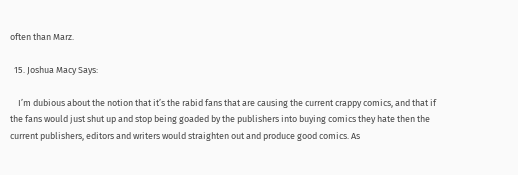often than Marz.

  15. Joshua Macy Says:

    I’m dubious about the notion that it’s the rabid fans that are causing the current crappy comics, and that if the fans would just shut up and stop being goaded by the publishers into buying comics they hate then the current publishers, editors and writers would straighten out and produce good comics. As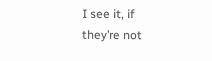I see it, if they’re not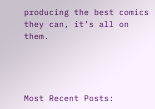producing the best comics they can, it’s all on them.




Most Recent Posts: